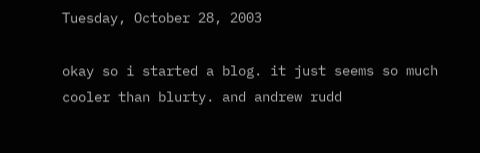Tuesday, October 28, 2003

okay so i started a blog. it just seems so much cooler than blurty. and andrew rudd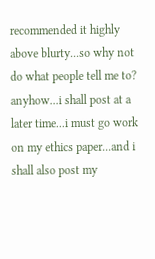recommended it highly above blurty...so why not do what people tell me to? anyhow...i shall post at a later time...i must go work on my ethics paper...and i shall also post my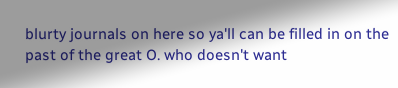blurty journals on here so ya'll can be filled in on the past of the great O. who doesn't want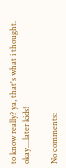to know really? ya, that's what i thought. okay....later kids!

No comments: